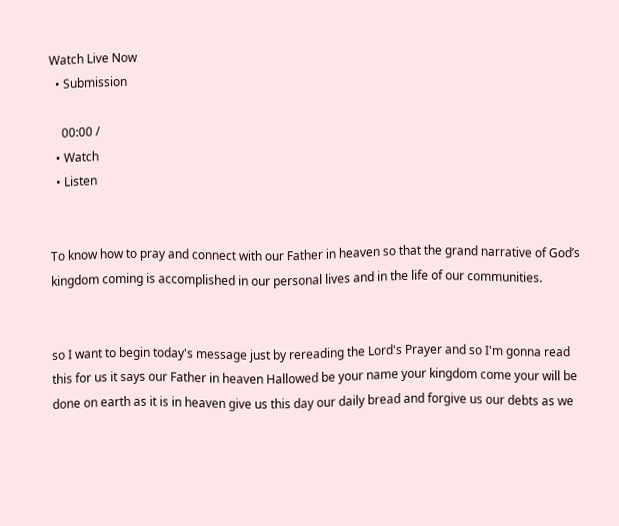Watch Live Now
  • Submission

    00:00 /
  • Watch
  • Listen


To know how to pray and connect with our Father in heaven so that the grand narrative of God’s kingdom coming is accomplished in our personal lives and in the life of our communities.


so I want to begin today's message just by rereading the Lord's Prayer and so I'm gonna read this for us it says our Father in heaven Hallowed be your name your kingdom come your will be done on earth as it is in heaven give us this day our daily bread and forgive us our debts as we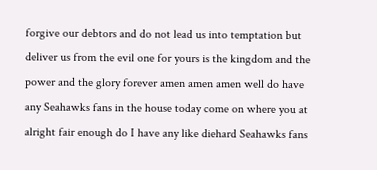forgive our debtors and do not lead us into temptation but deliver us from the evil one for yours is the kingdom and the power and the glory forever amen amen amen well do have any Seahawks fans in the house today come on where you at alright fair enough do I have any like diehard Seahawks fans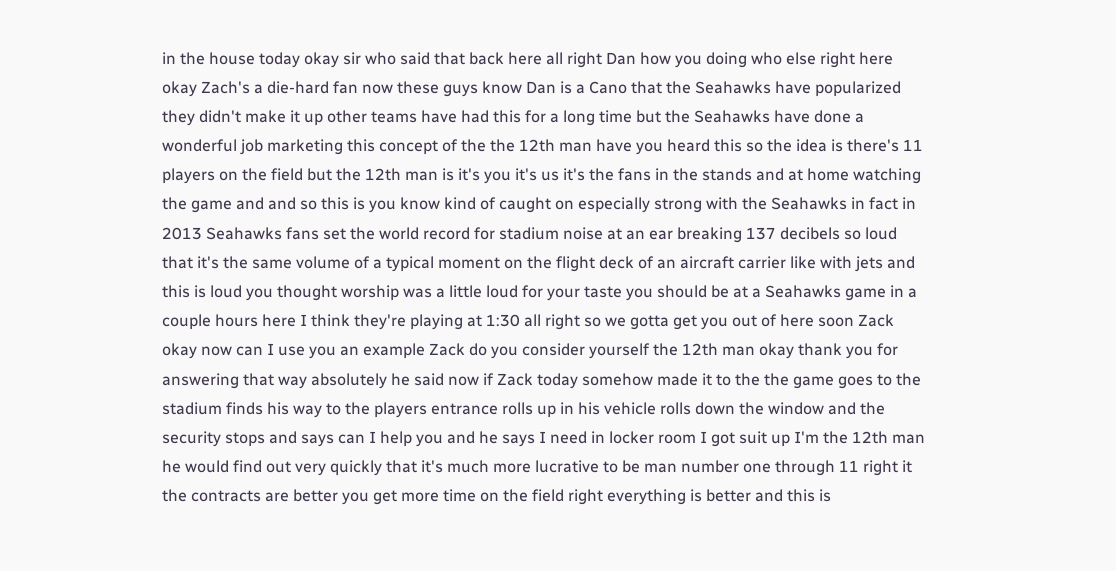in the house today okay sir who said that back here all right Dan how you doing who else right here okay Zach's a die-hard fan now these guys know Dan is a Cano that the Seahawks have popularized they didn't make it up other teams have had this for a long time but the Seahawks have done a wonderful job marketing this concept of the the 12th man have you heard this so the idea is there's 11 players on the field but the 12th man is it's you it's us it's the fans in the stands and at home watching the game and and so this is you know kind of caught on especially strong with the Seahawks in fact in 2013 Seahawks fans set the world record for stadium noise at an ear breaking 137 decibels so loud that it's the same volume of a typical moment on the flight deck of an aircraft carrier like with jets and this is loud you thought worship was a little loud for your taste you should be at a Seahawks game in a couple hours here I think they're playing at 1:30 all right so we gotta get you out of here soon Zack okay now can I use you an example Zack do you consider yourself the 12th man okay thank you for answering that way absolutely he said now if Zack today somehow made it to the the game goes to the stadium finds his way to the players entrance rolls up in his vehicle rolls down the window and the security stops and says can I help you and he says I need in locker room I got suit up I'm the 12th man he would find out very quickly that it's much more lucrative to be man number one through 11 right it the contracts are better you get more time on the field right everything is better and this is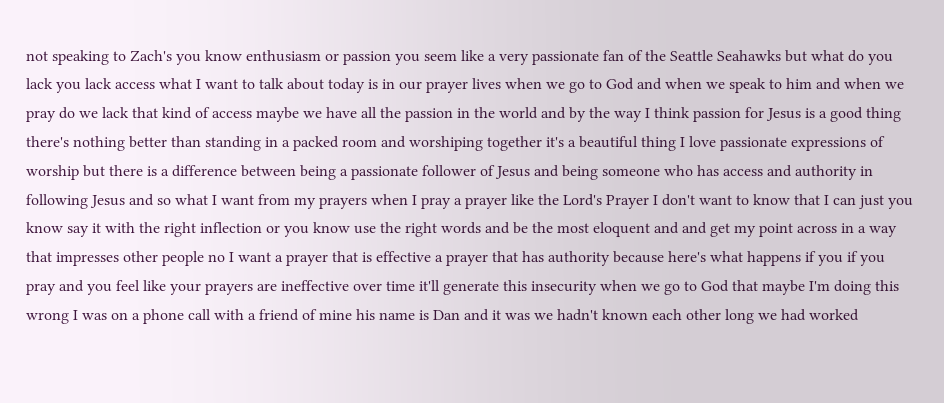not speaking to Zach's you know enthusiasm or passion you seem like a very passionate fan of the Seattle Seahawks but what do you lack you lack access what I want to talk about today is in our prayer lives when we go to God and when we speak to him and when we pray do we lack that kind of access maybe we have all the passion in the world and by the way I think passion for Jesus is a good thing there's nothing better than standing in a packed room and worshiping together it's a beautiful thing I love passionate expressions of worship but there is a difference between being a passionate follower of Jesus and being someone who has access and authority in following Jesus and so what I want from my prayers when I pray a prayer like the Lord's Prayer I don't want to know that I can just you know say it with the right inflection or you know use the right words and be the most eloquent and and get my point across in a way that impresses other people no I want a prayer that is effective a prayer that has authority because here's what happens if you if you pray and you feel like your prayers are ineffective over time it'll generate this insecurity when we go to God that maybe I'm doing this wrong I was on a phone call with a friend of mine his name is Dan and it was we hadn't known each other long we had worked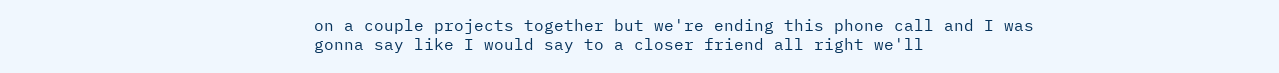on a couple projects together but we're ending this phone call and I was gonna say like I would say to a closer friend all right we'll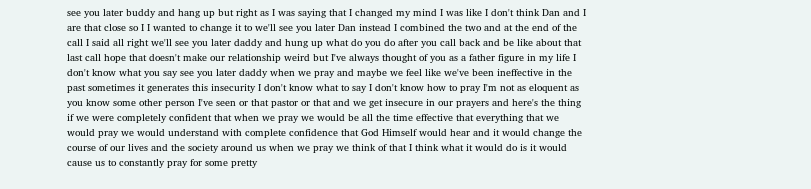see you later buddy and hang up but right as I was saying that I changed my mind I was like I don't think Dan and I are that close so I I wanted to change it to we'll see you later Dan instead I combined the two and at the end of the call I said all right we'll see you later daddy and hung up what do you do after you call back and be like about that last call hope that doesn't make our relationship weird but I've always thought of you as a father figure in my life I don't know what you say see you later daddy when we pray and maybe we feel like we've been ineffective in the past sometimes it generates this insecurity I don't know what to say I don't know how to pray I'm not as eloquent as you know some other person I've seen or that pastor or that and we get insecure in our prayers and here's the thing if we were completely confident that when we pray we would be all the time effective that everything that we would pray we would understand with complete confidence that God Himself would hear and it would change the course of our lives and the society around us when we pray we think of that I think what it would do is it would cause us to constantly pray for some pretty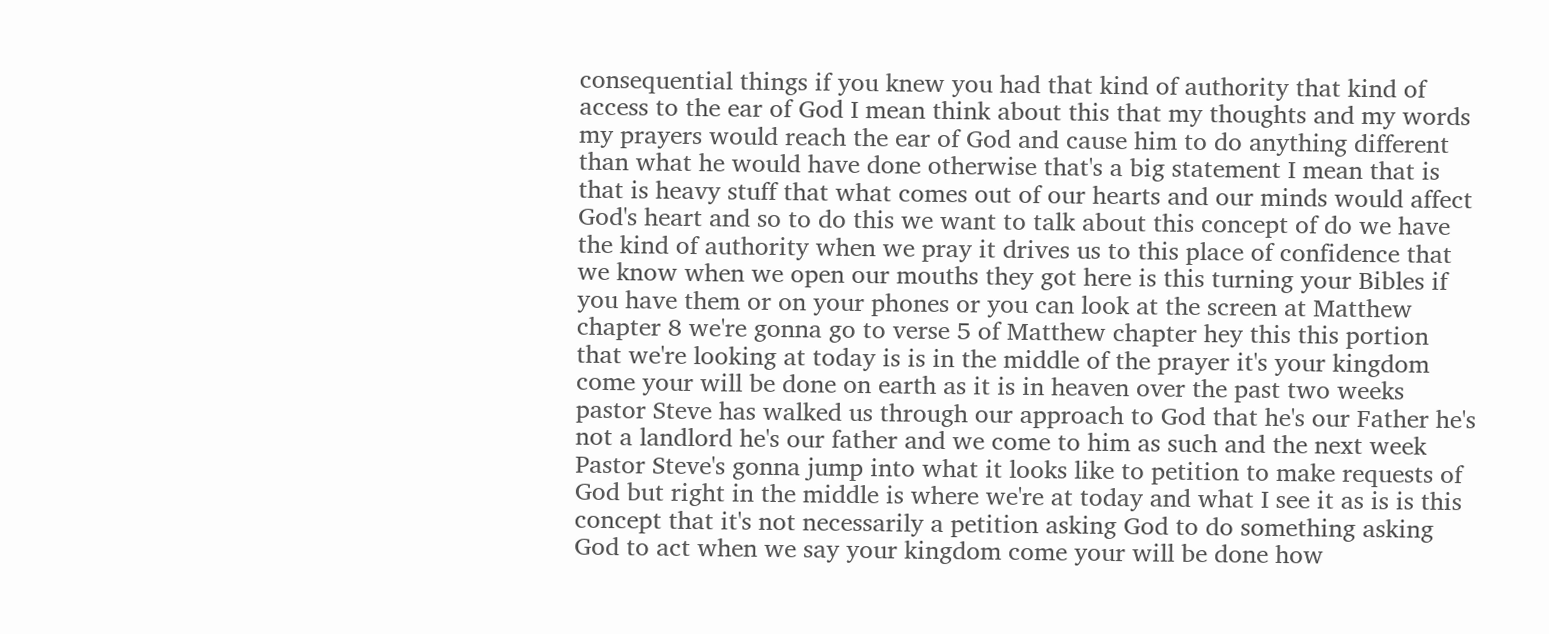consequential things if you knew you had that kind of authority that kind of access to the ear of God I mean think about this that my thoughts and my words my prayers would reach the ear of God and cause him to do anything different than what he would have done otherwise that's a big statement I mean that is that is heavy stuff that what comes out of our hearts and our minds would affect God's heart and so to do this we want to talk about this concept of do we have the kind of authority when we pray it drives us to this place of confidence that we know when we open our mouths they got here is this turning your Bibles if you have them or on your phones or you can look at the screen at Matthew chapter 8 we're gonna go to verse 5 of Matthew chapter hey this this portion that we're looking at today is is in the middle of the prayer it's your kingdom come your will be done on earth as it is in heaven over the past two weeks pastor Steve has walked us through our approach to God that he's our Father he's not a landlord he's our father and we come to him as such and the next week Pastor Steve's gonna jump into what it looks like to petition to make requests of God but right in the middle is where we're at today and what I see it as is is this concept that it's not necessarily a petition asking God to do something asking God to act when we say your kingdom come your will be done how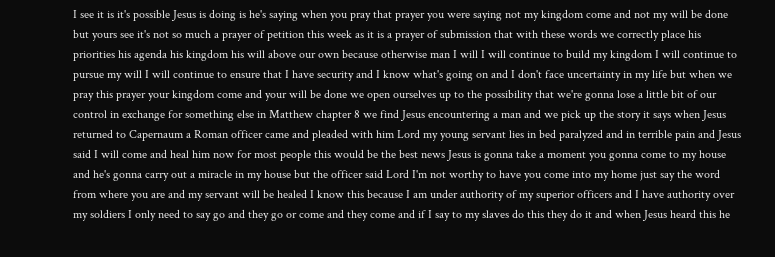I see it is it's possible Jesus is doing is he's saying when you pray that prayer you were saying not my kingdom come and not my will be done but yours see it's not so much a prayer of petition this week as it is a prayer of submission that with these words we correctly place his priorities his agenda his kingdom his will above our own because otherwise man I will I will continue to build my kingdom I will continue to pursue my will I will continue to ensure that I have security and I know what's going on and I don't face uncertainty in my life but when we pray this prayer your kingdom come and your will be done we open ourselves up to the possibility that we're gonna lose a little bit of our control in exchange for something else in Matthew chapter 8 we find Jesus encountering a man and we pick up the story it says when Jesus returned to Capernaum a Roman officer came and pleaded with him Lord my young servant lies in bed paralyzed and in terrible pain and Jesus said I will come and heal him now for most people this would be the best news Jesus is gonna take a moment you gonna come to my house and he's gonna carry out a miracle in my house but the officer said Lord I'm not worthy to have you come into my home just say the word from where you are and my servant will be healed I know this because I am under authority of my superior officers and I have authority over my soldiers I only need to say go and they go or come and they come and if I say to my slaves do this they do it and when Jesus heard this he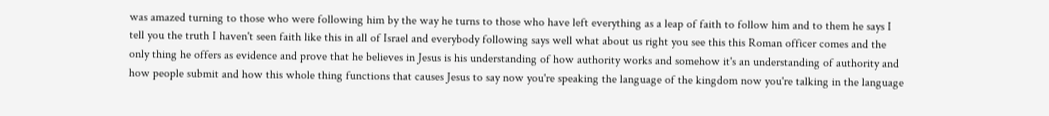was amazed turning to those who were following him by the way he turns to those who have left everything as a leap of faith to follow him and to them he says I tell you the truth I haven't seen faith like this in all of Israel and everybody following says well what about us right you see this this Roman officer comes and the only thing he offers as evidence and prove that he believes in Jesus is his understanding of how authority works and somehow it's an understanding of authority and how people submit and how this whole thing functions that causes Jesus to say now you're speaking the language of the kingdom now you're talking in the language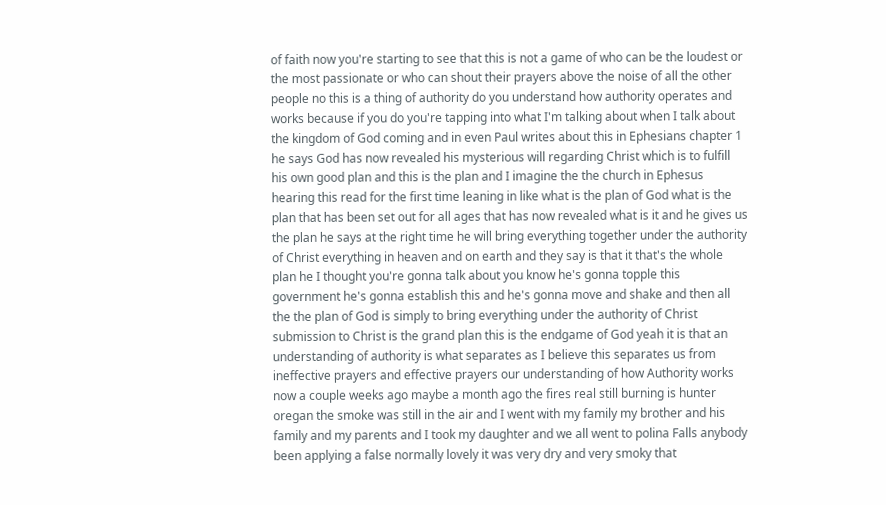of faith now you're starting to see that this is not a game of who can be the loudest or the most passionate or who can shout their prayers above the noise of all the other people no this is a thing of authority do you understand how authority operates and works because if you do you're tapping into what I'm talking about when I talk about the kingdom of God coming and in even Paul writes about this in Ephesians chapter 1 he says God has now revealed his mysterious will regarding Christ which is to fulfill his own good plan and this is the plan and I imagine the the church in Ephesus hearing this read for the first time leaning in like what is the plan of God what is the plan that has been set out for all ages that has now revealed what is it and he gives us the plan he says at the right time he will bring everything together under the authority of Christ everything in heaven and on earth and they say is that it that's the whole plan he I thought you're gonna talk about you know he's gonna topple this government he's gonna establish this and he's gonna move and shake and then all the the plan of God is simply to bring everything under the authority of Christ submission to Christ is the grand plan this is the endgame of God yeah it is that an understanding of authority is what separates as I believe this separates us from ineffective prayers and effective prayers our understanding of how Authority works now a couple weeks ago maybe a month ago the fires real still burning is hunter oregan the smoke was still in the air and I went with my family my brother and his family and my parents and I took my daughter and we all went to polina Falls anybody been applying a false normally lovely it was very dry and very smoky that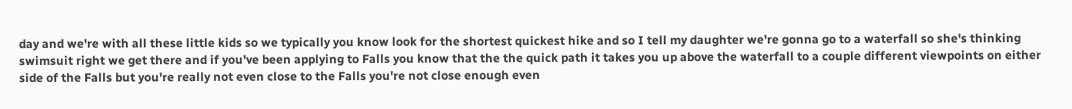day and we're with all these little kids so we typically you know look for the shortest quickest hike and so I tell my daughter we're gonna go to a waterfall so she's thinking swimsuit right we get there and if you've been applying to Falls you know that the the quick path it takes you up above the waterfall to a couple different viewpoints on either side of the Falls but you're really not even close to the Falls you're not close enough even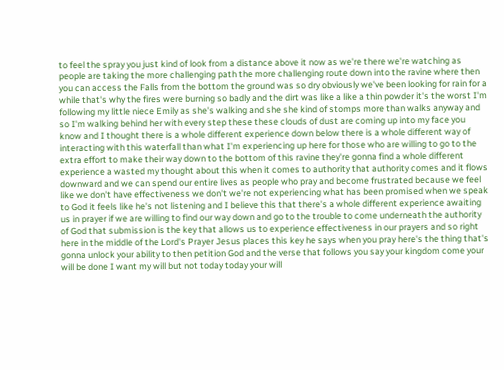to feel the spray you just kind of look from a distance above it now as we're there we're watching as people are taking the more challenging path the more challenging route down into the ravine where then you can access the Falls from the bottom the ground was so dry obviously we've been looking for rain for a while that's why the fires were burning so badly and the dirt was like a like a thin powder it's the worst I'm following my little niece Emily as she's walking and she she kind of stomps more than walks anyway and so I'm walking behind her with every step these these clouds of dust are coming up into my face you know and I thought there is a whole different experience down below there is a whole different way of interacting with this waterfall than what I'm experiencing up here for those who are willing to go to the extra effort to make their way down to the bottom of this ravine they're gonna find a whole different experience a wasted my thought about this when it comes to authority that authority comes and it flows downward and we can spend our entire lives as people who pray and become frustrated because we feel like we don't have effectiveness we don't we're not experiencing what has been promised when we speak to God it feels like he's not listening and I believe this that there's a whole different experience awaiting us in prayer if we are willing to find our way down and go to the trouble to come underneath the authority of God that submission is the key that allows us to experience effectiveness in our prayers and so right here in the middle of the Lord's Prayer Jesus places this key he says when you pray here's the thing that's gonna unlock your ability to then petition God and the verse that follows you say your kingdom come your will be done I want my will but not today today your will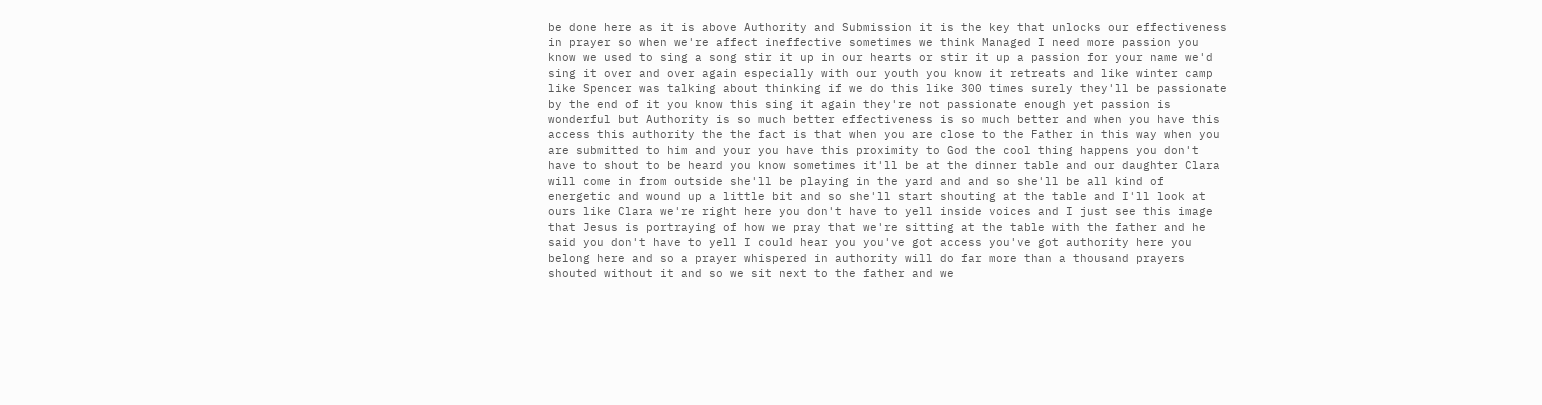be done here as it is above Authority and Submission it is the key that unlocks our effectiveness in prayer so when we're affect ineffective sometimes we think Managed I need more passion you know we used to sing a song stir it up in our hearts or stir it up a passion for your name we'd sing it over and over again especially with our youth you know it retreats and like winter camp like Spencer was talking about thinking if we do this like 300 times surely they'll be passionate by the end of it you know this sing it again they're not passionate enough yet passion is wonderful but Authority is so much better effectiveness is so much better and when you have this access this authority the the fact is that when you are close to the Father in this way when you are submitted to him and your you have this proximity to God the cool thing happens you don't have to shout to be heard you know sometimes it'll be at the dinner table and our daughter Clara will come in from outside she'll be playing in the yard and and so she'll be all kind of energetic and wound up a little bit and so she'll start shouting at the table and I'll look at ours like Clara we're right here you don't have to yell inside voices and I just see this image that Jesus is portraying of how we pray that we're sitting at the table with the father and he said you don't have to yell I could hear you you've got access you've got authority here you belong here and so a prayer whispered in authority will do far more than a thousand prayers shouted without it and so we sit next to the father and we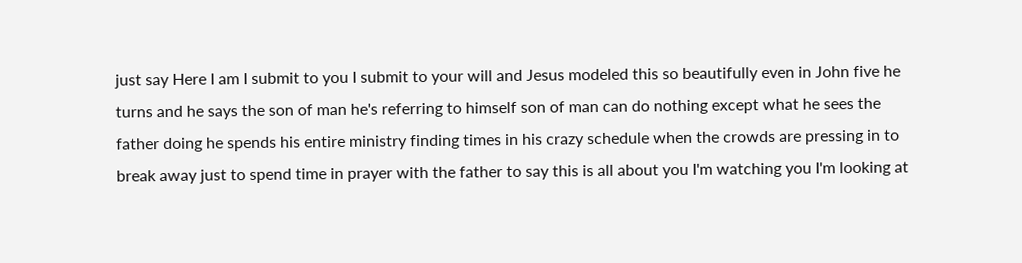just say Here I am I submit to you I submit to your will and Jesus modeled this so beautifully even in John five he turns and he says the son of man he's referring to himself son of man can do nothing except what he sees the father doing he spends his entire ministry finding times in his crazy schedule when the crowds are pressing in to break away just to spend time in prayer with the father to say this is all about you I'm watching you I'm looking at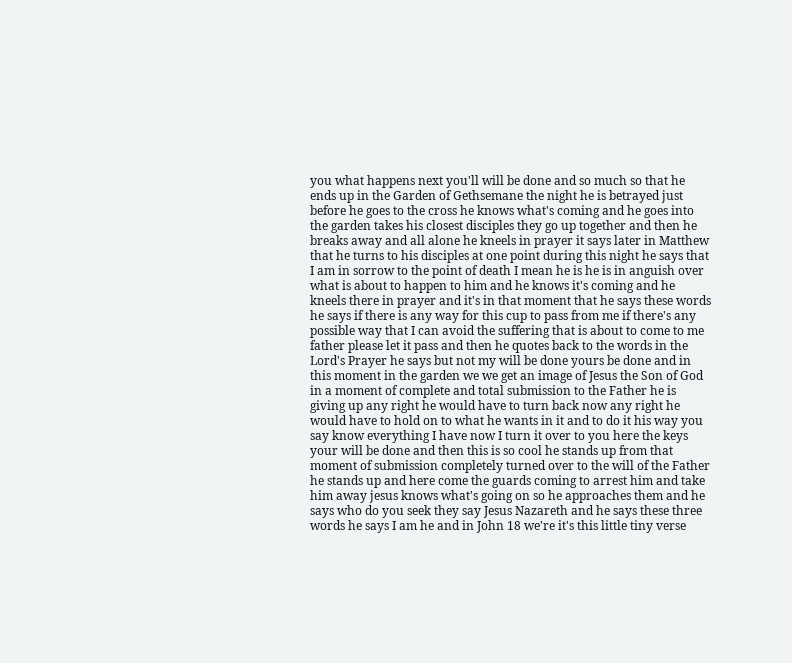you what happens next you'll will be done and so much so that he ends up in the Garden of Gethsemane the night he is betrayed just before he goes to the cross he knows what's coming and he goes into the garden takes his closest disciples they go up together and then he breaks away and all alone he kneels in prayer it says later in Matthew that he turns to his disciples at one point during this night he says that I am in sorrow to the point of death I mean he is he is in anguish over what is about to happen to him and he knows it's coming and he kneels there in prayer and it's in that moment that he says these words he says if there is any way for this cup to pass from me if there's any possible way that I can avoid the suffering that is about to come to me father please let it pass and then he quotes back to the words in the Lord's Prayer he says but not my will be done yours be done and in this moment in the garden we we get an image of Jesus the Son of God in a moment of complete and total submission to the Father he is giving up any right he would have to turn back now any right he would have to hold on to what he wants in it and to do it his way you say know everything I have now I turn it over to you here the keys your will be done and then this is so cool he stands up from that moment of submission completely turned over to the will of the Father he stands up and here come the guards coming to arrest him and take him away jesus knows what's going on so he approaches them and he says who do you seek they say Jesus Nazareth and he says these three words he says I am he and in John 18 we're it's this little tiny verse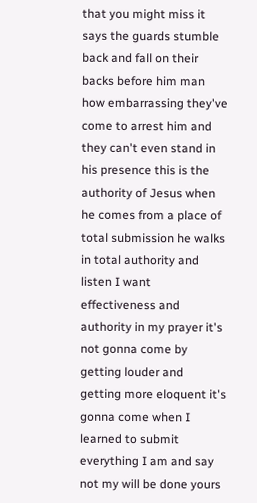that you might miss it says the guards stumble back and fall on their backs before him man how embarrassing they've come to arrest him and they can't even stand in his presence this is the authority of Jesus when he comes from a place of total submission he walks in total authority and listen I want effectiveness and authority in my prayer it's not gonna come by getting louder and getting more eloquent it's gonna come when I learned to submit everything I am and say not my will be done yours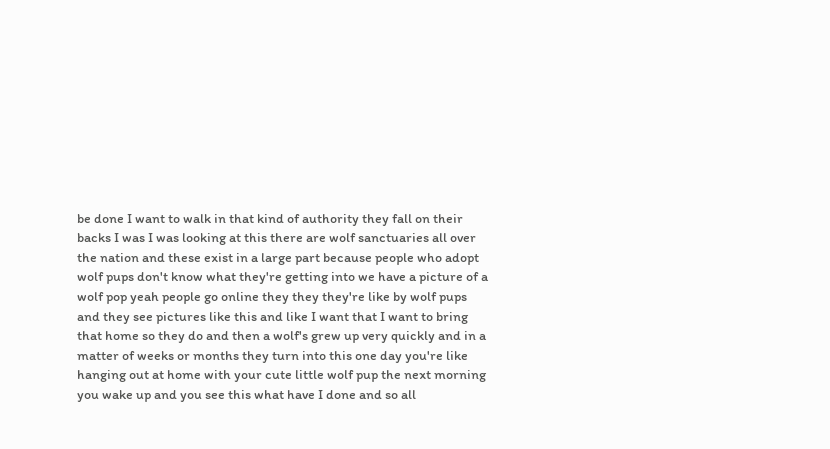be done I want to walk in that kind of authority they fall on their backs I was I was looking at this there are wolf sanctuaries all over the nation and these exist in a large part because people who adopt wolf pups don't know what they're getting into we have a picture of a wolf pop yeah people go online they they they're like by wolf pups and they see pictures like this and like I want that I want to bring that home so they do and then a wolf's grew up very quickly and in a matter of weeks or months they turn into this one day you're like hanging out at home with your cute little wolf pup the next morning you wake up and you see this what have I done and so all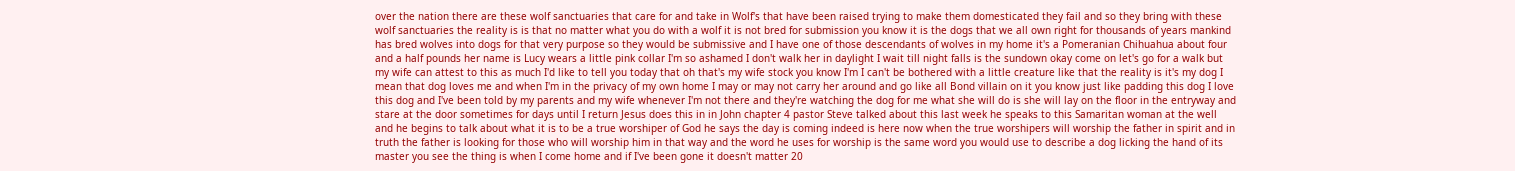over the nation there are these wolf sanctuaries that care for and take in Wolf's that have been raised trying to make them domesticated they fail and so they bring with these wolf sanctuaries the reality is is that no matter what you do with a wolf it is not bred for submission you know it is the dogs that we all own right for thousands of years mankind has bred wolves into dogs for that very purpose so they would be submissive and I have one of those descendants of wolves in my home it's a Pomeranian Chihuahua about four and a half pounds her name is Lucy wears a little pink collar I'm so ashamed I don't walk her in daylight I wait till night falls is the sundown okay come on let's go for a walk but my wife can attest to this as much I'd like to tell you today that oh that's my wife stock you know I'm I can't be bothered with a little creature like that the reality is it's my dog I mean that dog loves me and when I'm in the privacy of my own home I may or may not carry her around and go like all Bond villain on it you know just like padding this dog I love this dog and I've been told by my parents and my wife whenever I'm not there and they're watching the dog for me what she will do is she will lay on the floor in the entryway and stare at the door sometimes for days until I return Jesus does this in in John chapter 4 pastor Steve talked about this last week he speaks to this Samaritan woman at the well and he begins to talk about what it is to be a true worshiper of God he says the day is coming indeed is here now when the true worshipers will worship the father in spirit and in truth the father is looking for those who will worship him in that way and the word he uses for worship is the same word you would use to describe a dog licking the hand of its master you see the thing is when I come home and if I've been gone it doesn't matter 20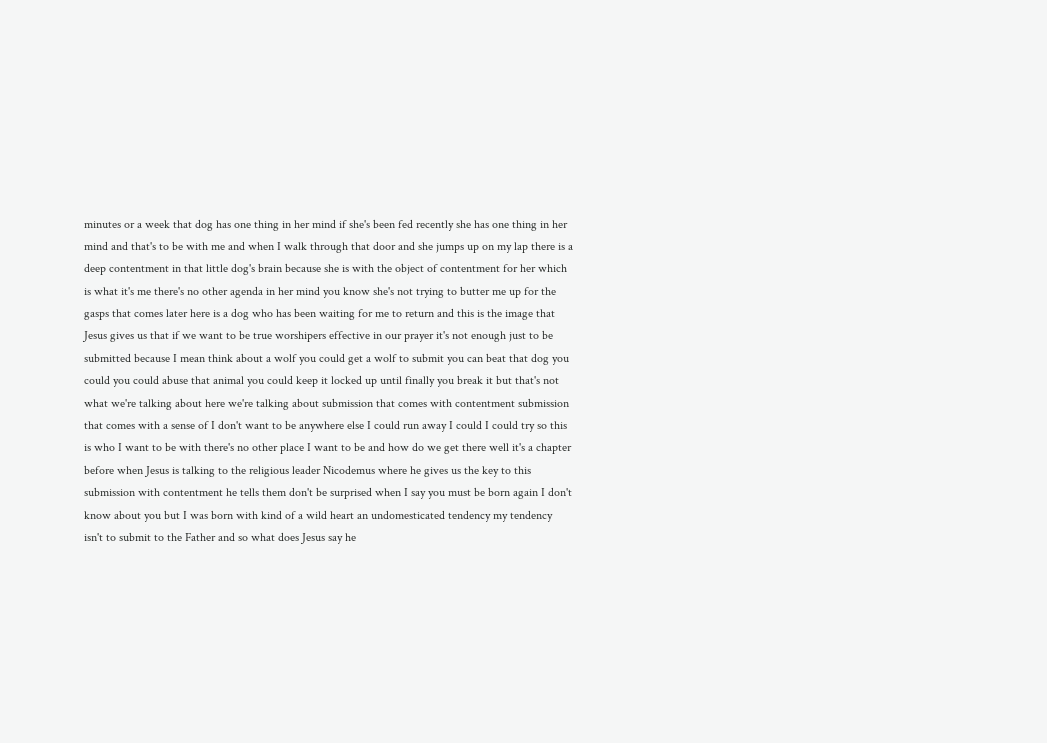minutes or a week that dog has one thing in her mind if she's been fed recently she has one thing in her mind and that's to be with me and when I walk through that door and she jumps up on my lap there is a deep contentment in that little dog's brain because she is with the object of contentment for her which is what it's me there's no other agenda in her mind you know she's not trying to butter me up for the gasps that comes later here is a dog who has been waiting for me to return and this is the image that Jesus gives us that if we want to be true worshipers effective in our prayer it's not enough just to be submitted because I mean think about a wolf you could get a wolf to submit you can beat that dog you could you could abuse that animal you could keep it locked up until finally you break it but that's not what we're talking about here we're talking about submission that comes with contentment submission that comes with a sense of I don't want to be anywhere else I could run away I could I could try so this is who I want to be with there's no other place I want to be and how do we get there well it's a chapter before when Jesus is talking to the religious leader Nicodemus where he gives us the key to this submission with contentment he tells them don't be surprised when I say you must be born again I don't know about you but I was born with kind of a wild heart an undomesticated tendency my tendency isn't to submit to the Father and so what does Jesus say he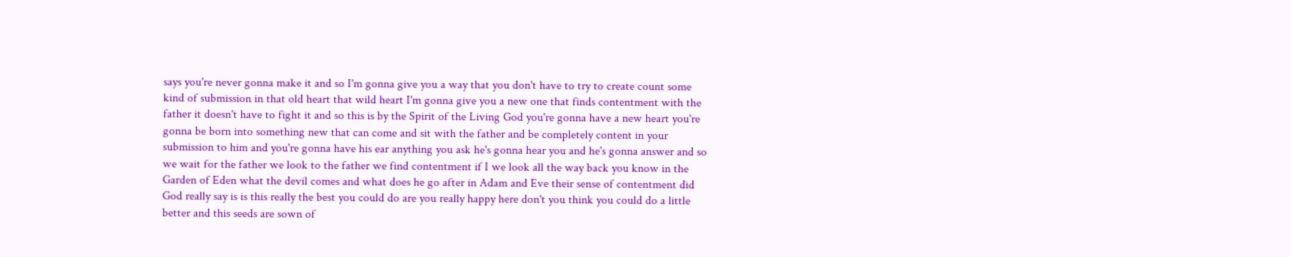says you're never gonna make it and so I'm gonna give you a way that you don't have to try to create count some kind of submission in that old heart that wild heart I'm gonna give you a new one that finds contentment with the father it doesn't have to fight it and so this is by the Spirit of the Living God you're gonna have a new heart you're gonna be born into something new that can come and sit with the father and be completely content in your submission to him and you're gonna have his ear anything you ask he's gonna hear you and he's gonna answer and so we wait for the father we look to the father we find contentment if I we look all the way back you know in the Garden of Eden what the devil comes and what does he go after in Adam and Eve their sense of contentment did God really say is is this really the best you could do are you really happy here don't you think you could do a little better and this seeds are sown of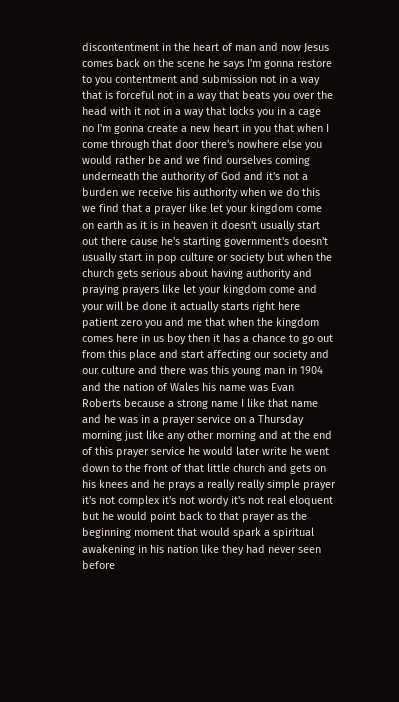discontentment in the heart of man and now Jesus comes back on the scene he says I'm gonna restore to you contentment and submission not in a way that is forceful not in a way that beats you over the head with it not in a way that locks you in a cage no I'm gonna create a new heart in you that when I come through that door there's nowhere else you would rather be and we find ourselves coming underneath the authority of God and it's not a burden we receive his authority when we do this we find that a prayer like let your kingdom come on earth as it is in heaven it doesn't usually start out there cause he's starting government's doesn't usually start in pop culture or society but when the church gets serious about having authority and praying prayers like let your kingdom come and your will be done it actually starts right here patient zero you and me that when the kingdom comes here in us boy then it has a chance to go out from this place and start affecting our society and our culture and there was this young man in 1904 and the nation of Wales his name was Evan Roberts because a strong name I like that name and he was in a prayer service on a Thursday morning just like any other morning and at the end of this prayer service he would later write he went down to the front of that little church and gets on his knees and he prays a really really simple prayer it's not complex it's not wordy it's not real eloquent but he would point back to that prayer as the beginning moment that would spark a spiritual awakening in his nation like they had never seen before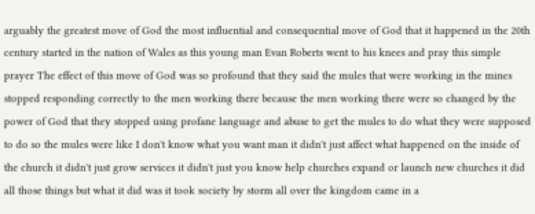arguably the greatest move of God the most influential and consequential move of God that it happened in the 20th century started in the nation of Wales as this young man Evan Roberts went to his knees and pray this simple prayer The effect of this move of God was so profound that they said the mules that were working in the mines stopped responding correctly to the men working there because the men working there were so changed by the power of God that they stopped using profane language and abuse to get the mules to do what they were supposed to do so the mules were like I don't know what you want man it didn't just affect what happened on the inside of the church it didn't just grow services it didn't just you know help churches expand or launch new churches it did all those things but what it did was it took society by storm all over the kingdom came in a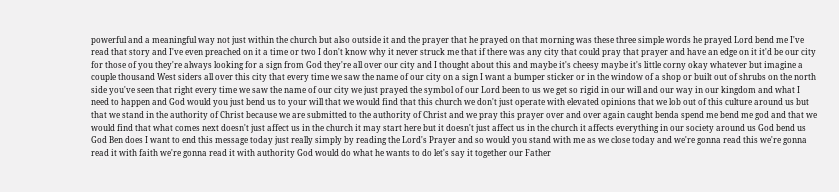powerful and a meaningful way not just within the church but also outside it and the prayer that he prayed on that morning was these three simple words he prayed Lord bend me I've read that story and I've even preached on it a time or two I don't know why it never struck me that if there was any city that could pray that prayer and have an edge on it it'd be our city for those of you they're always looking for a sign from God they're all over our city and I thought about this and maybe it's cheesy maybe it's little corny okay whatever but imagine a couple thousand West siders all over this city that every time we saw the name of our city on a sign I want a bumper sticker or in the window of a shop or built out of shrubs on the north side you've seen that right every time we saw the name of our city we just prayed the symbol of our Lord been to us we get so rigid in our will and our way in our kingdom and what I need to happen and God would you just bend us to your will that we would find that this church we don't just operate with elevated opinions that we lob out of this culture around us but that we stand in the authority of Christ because we are submitted to the authority of Christ and we pray this prayer over and over again caught benda spend me bend me god and that we would find that what comes next doesn't just affect us in the church it may start here but it doesn't just affect us in the church it affects everything in our society around us God bend us God Ben does I want to end this message today just really simply by reading the Lord's Prayer and so would you stand with me as we close today and we're gonna read this we're gonna read it with faith we're gonna read it with authority God would do what he wants to do let's say it together our Father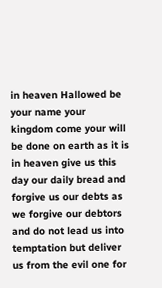in heaven Hallowed be your name your kingdom come your will be done on earth as it is in heaven give us this day our daily bread and forgive us our debts as we forgive our debtors and do not lead us into temptation but deliver us from the evil one for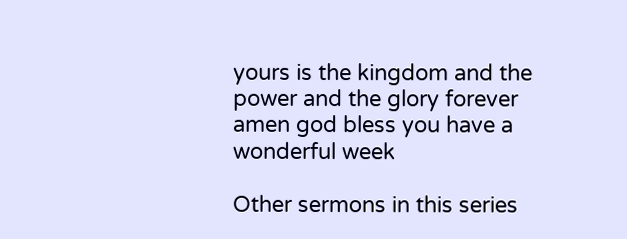yours is the kingdom and the power and the glory forever amen god bless you have a wonderful week

Other sermons in this series